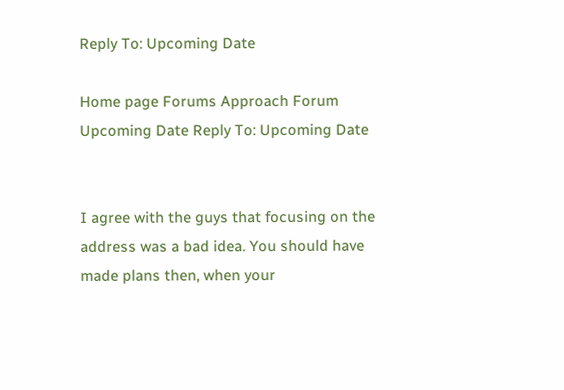Reply To: Upcoming Date

Home page Forums Approach Forum Upcoming Date Reply To: Upcoming Date


I agree with the guys that focusing on the address was a bad idea. You should have made plans then, when your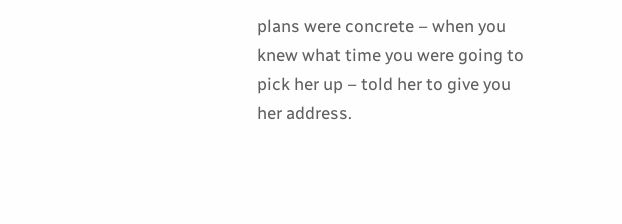plans were concrete – when you knew what time you were going to pick her up – told her to give you her address.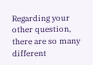Regarding your other question, there are so many different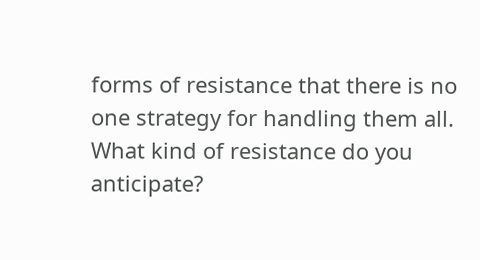forms of resistance that there is no one strategy for handling them all. What kind of resistance do you anticipate?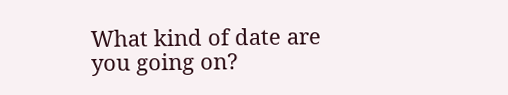What kind of date are you going on?